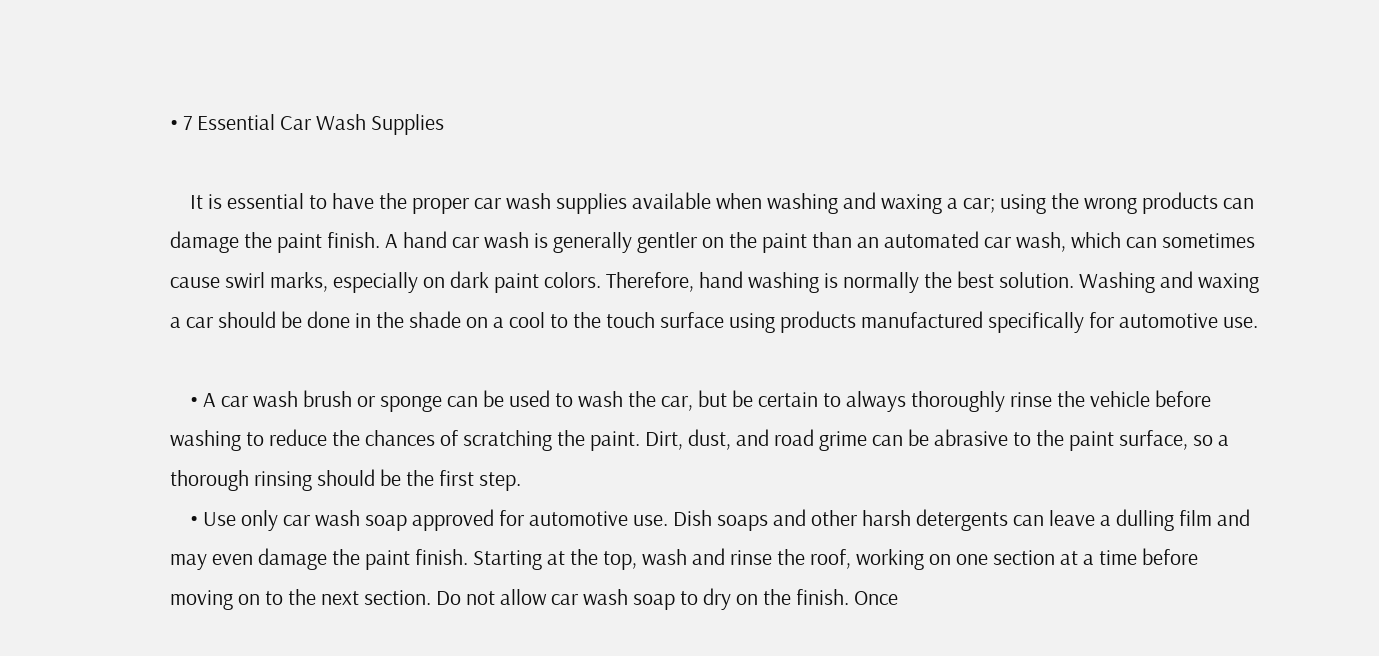• 7 Essential Car Wash Supplies

    It is essential to have the proper car wash supplies available when washing and waxing a car; using the wrong products can damage the paint finish. A hand car wash is generally gentler on the paint than an automated car wash, which can sometimes cause swirl marks, especially on dark paint colors. Therefore, hand washing is normally the best solution. Washing and waxing a car should be done in the shade on a cool to the touch surface using products manufactured specifically for automotive use.

    • A car wash brush or sponge can be used to wash the car, but be certain to always thoroughly rinse the vehicle before washing to reduce the chances of scratching the paint. Dirt, dust, and road grime can be abrasive to the paint surface, so a thorough rinsing should be the first step.
    • Use only car wash soap approved for automotive use. Dish soaps and other harsh detergents can leave a dulling film and may even damage the paint finish. Starting at the top, wash and rinse the roof, working on one section at a time before moving on to the next section. Do not allow car wash soap to dry on the finish. Once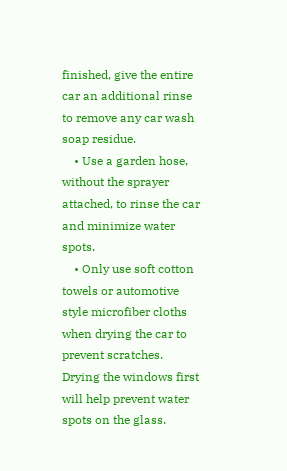finished, give the entire car an additional rinse to remove any car wash soap residue.
    • Use a garden hose, without the sprayer attached, to rinse the car and minimize water spots.
    • Only use soft cotton towels or automotive style microfiber cloths when drying the car to prevent scratches. Drying the windows first will help prevent water spots on the glass.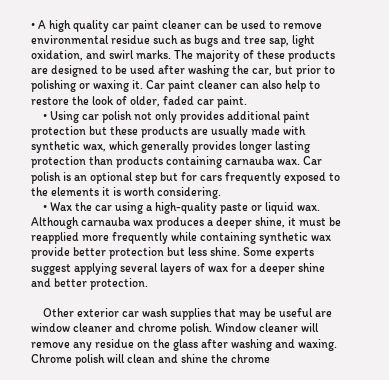• A high quality car paint cleaner can be used to remove environmental residue such as bugs and tree sap, light oxidation, and swirl marks. The majority of these products are designed to be used after washing the car, but prior to polishing or waxing it. Car paint cleaner can also help to restore the look of older, faded car paint.
    • Using car polish not only provides additional paint protection but these products are usually made with synthetic wax, which generally provides longer lasting protection than products containing carnauba wax. Car polish is an optional step but for cars frequently exposed to the elements it is worth considering.
    • Wax the car using a high-quality paste or liquid wax. Although carnauba wax produces a deeper shine, it must be reapplied more frequently while containing synthetic wax provide better protection but less shine. Some experts suggest applying several layers of wax for a deeper shine and better protection.

    Other exterior car wash supplies that may be useful are window cleaner and chrome polish. Window cleaner will remove any residue on the glass after washing and waxing. Chrome polish will clean and shine the chrome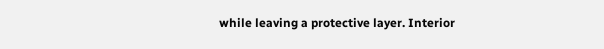while leaving a protective layer. Interior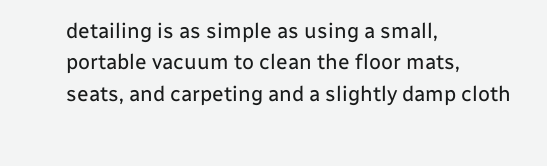detailing is as simple as using a small, portable vacuum to clean the floor mats, seats, and carpeting and a slightly damp cloth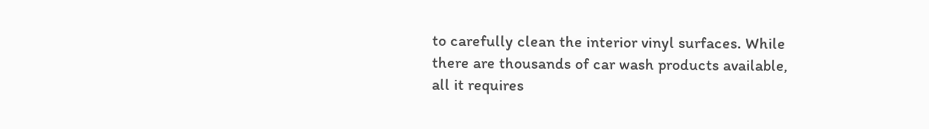to carefully clean the interior vinyl surfaces. While there are thousands of car wash products available, all it requires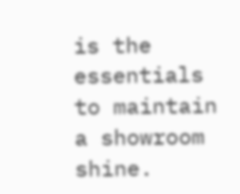is the essentials to maintain a showroom shine.